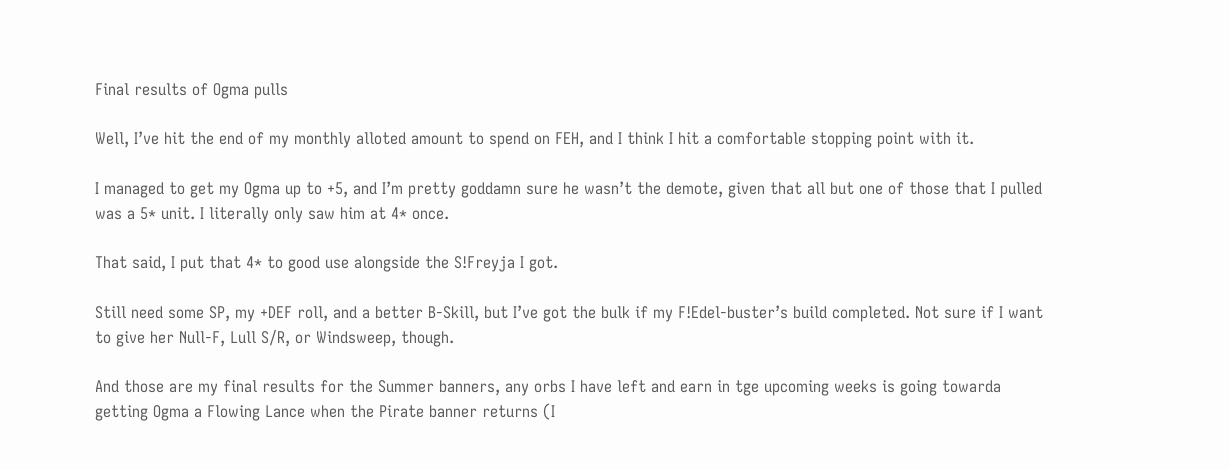Final results of Ogma pulls

Well, I’ve hit the end of my monthly alloted amount to spend on FEH, and I think I hit a comfortable stopping point with it.

I managed to get my Ogma up to +5, and I’m pretty goddamn sure he wasn’t the demote, given that all but one of those that I pulled was a 5* unit. I literally only saw him at 4* once.

That said, I put that 4* to good use alongside the S!Freyja I got.

Still need some SP, my +DEF roll, and a better B-Skill, but I’ve got the bulk if my F!Edel-buster’s build completed. Not sure if I want to give her Null-F, Lull S/R, or Windsweep, though.

And those are my final results for the Summer banners, any orbs I have left and earn in tge upcoming weeks is going towarda getting Ogma a Flowing Lance when the Pirate banner returns (I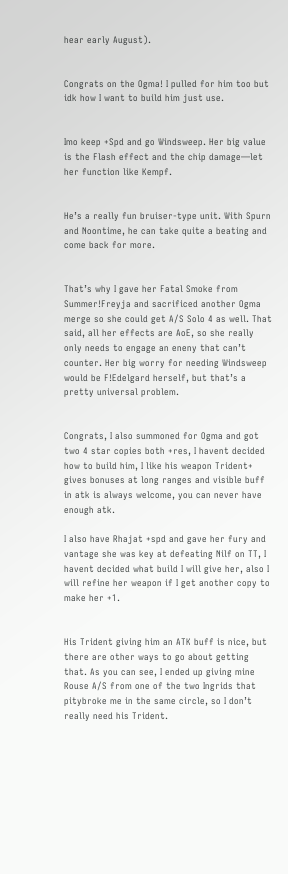hear early August).


Congrats on the Ogma! I pulled for him too but idk how I want to build him just use.


Imo keep +Spd and go Windsweep. Her big value is the Flash effect and the chip damage—let her function like Kempf.


He’s a really fun bruiser-type unit. With Spurn and Noontime, he can take quite a beating and come back for more.


That’s why I gave her Fatal Smoke from Summer!Freyja and sacrificed another Ogma merge so she could get A/S Solo 4 as well. That said, all her effects are AoE, so she really only needs to engage an eneny that can’t counter. Her big worry for needing Windsweep would be F!Edelgard herself, but that’s a pretty universal problem.


Congrats, I also summoned for Ogma and got two 4 star copies both +res, I havent decided how to build him, I like his weapon Trident+ gives bonuses at long ranges and visible buff in atk is always welcome, you can never have enough atk.

I also have Rhajat +spd and gave her fury and vantage she was key at defeating Nilf on TT, I havent decided what build I will give her, also I will refine her weapon if I get another copy to make her +1.


His Trident giving him an ATK buff is nice, but there are other ways to go about getting that. As you can see, I ended up giving mine Rouse A/S from one of the two Ingrids that pitybroke me in the same circle, so I don’t really need his Trident.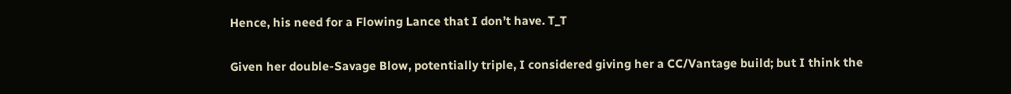Hence, his need for a Flowing Lance that I don’t have. T_T

Given her double-Savage Blow, potentially triple, I considered giving her a CC/Vantage build; but I think the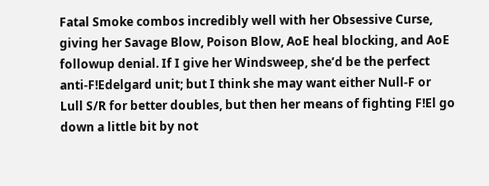Fatal Smoke combos incredibly well with her Obsessive Curse, giving her Savage Blow, Poison Blow, AoE heal blocking, and AoE followup denial. If I give her Windsweep, she’d be the perfect anti-F!Edelgard unit; but I think she may want either Null-F or Lull S/R for better doubles, but then her means of fighting F!El go down a little bit by not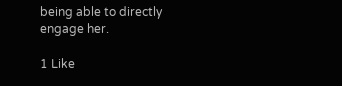being able to directly engage her.

1 Like